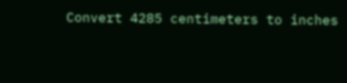Convert 4285 centimeters to inches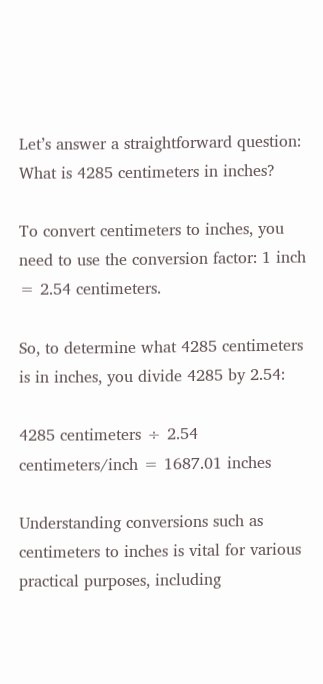Let’s answer a straightforward question: What is 4285 centimeters in inches?

To convert centimeters to inches, you need to use the conversion factor: 1 inch = 2.54 centimeters.

So, to determine what 4285 centimeters is in inches, you divide 4285 by 2.54:

4285 centimeters ÷ 2.54 centimeters/inch = 1687.01 inches

Understanding conversions such as centimeters to inches is vital for various practical purposes, including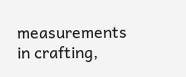measurements in crafting,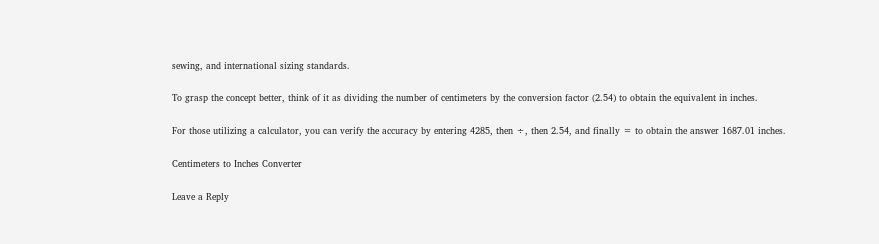sewing, and international sizing standards.

To grasp the concept better, think of it as dividing the number of centimeters by the conversion factor (2.54) to obtain the equivalent in inches.

For those utilizing a calculator, you can verify the accuracy by entering 4285, then ÷, then 2.54, and finally = to obtain the answer 1687.01 inches.

Centimeters to Inches Converter

Leave a Reply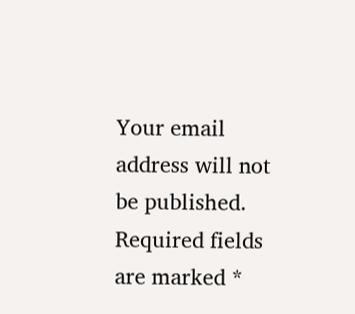Your email address will not be published. Required fields are marked *